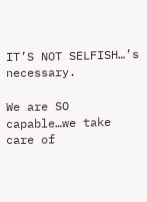IT’S NOT SELFISH…’s necessary.

We are SO capable…we take care of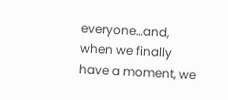everyone…and, when we finally have a moment, we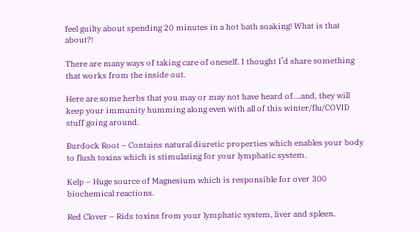feel guilty about spending 20 minutes in a hot bath soaking! What is that about?!

There are many ways of taking care of oneself. I thought I’d share something that works from the inside out.

Here are some herbs that you may or may not have heard of….and, they will keep your immunity humming along even with all of this winter/flu/COVID stuff going around.

Burdock Root – Contains natural diuretic properties which enables your body to flush toxins which is stimulating for your lymphatic system.

Kelp – Huge source of Magnesium which is responsible for over 300 biochemical reactions.

Red Clover – Rids toxins from your lymphatic system, liver and spleen.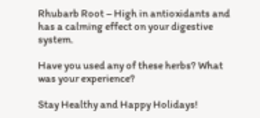Rhubarb Root – High in antioxidants and has a calming effect on your digestive system.

Have you used any of these herbs? What was your experience?

Stay Healthy and Happy Holidays!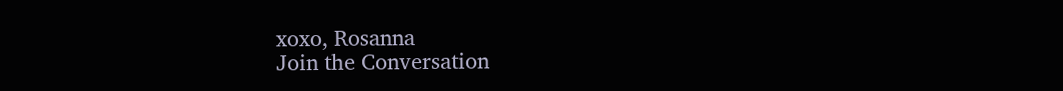xoxo, Rosanna
Join the Conversation